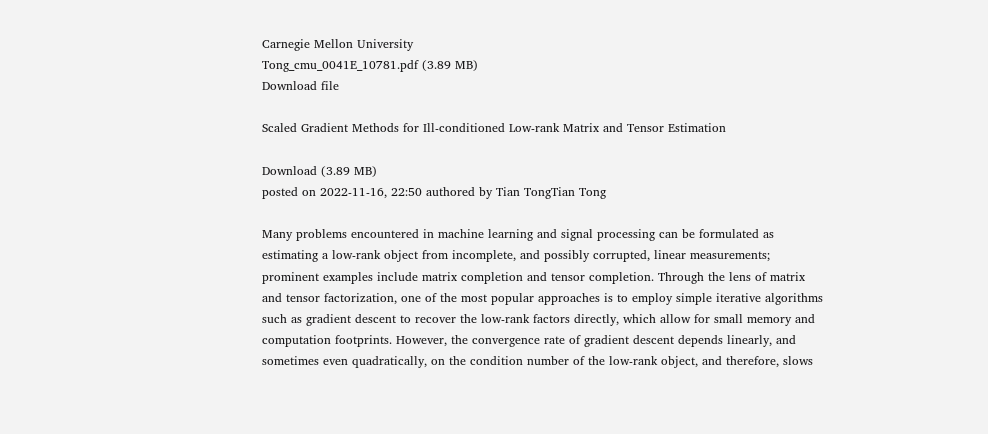Carnegie Mellon University
Tong_cmu_0041E_10781.pdf (3.89 MB)
Download file

Scaled Gradient Methods for Ill-conditioned Low-rank Matrix and Tensor Estimation

Download (3.89 MB)
posted on 2022-11-16, 22:50 authored by Tian TongTian Tong

Many problems encountered in machine learning and signal processing can be formulated as estimating a low-rank object from incomplete, and possibly corrupted, linear measurements; prominent examples include matrix completion and tensor completion. Through the lens of matrix and tensor factorization, one of the most popular approaches is to employ simple iterative algorithms such as gradient descent to recover the low-rank factors directly, which allow for small memory and computation footprints. However, the convergence rate of gradient descent depends linearly, and sometimes even quadratically, on the condition number of the low-rank object, and therefore, slows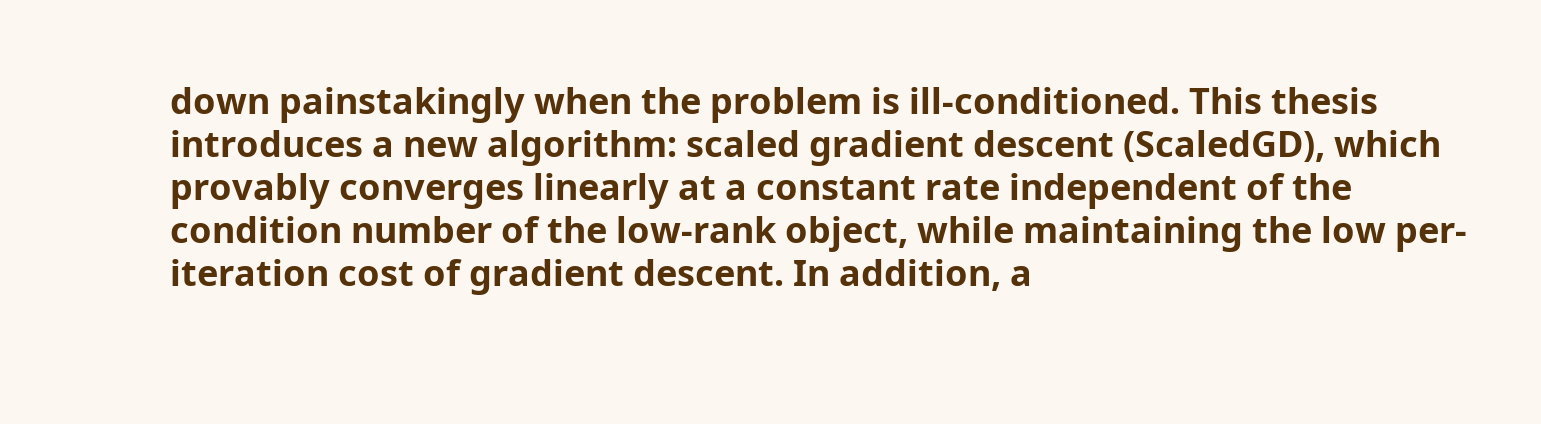down painstakingly when the problem is ill-conditioned. This thesis introduces a new algorithm: scaled gradient descent (ScaledGD), which provably converges linearly at a constant rate independent of the condition number of the low-rank object, while maintaining the low per-iteration cost of gradient descent. In addition, a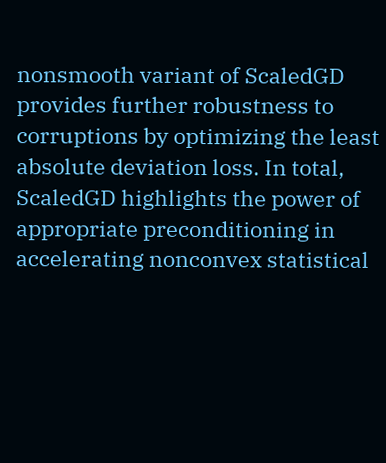nonsmooth variant of ScaledGD provides further robustness to corruptions by optimizing the least absolute deviation loss. In total, ScaledGD highlights the power of appropriate preconditioning in accelerating nonconvex statistical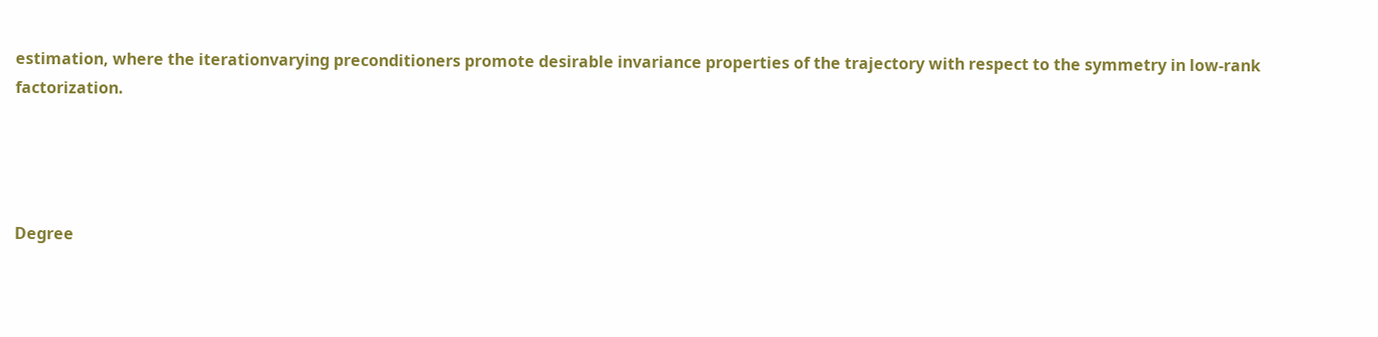estimation, where the iterationvarying preconditioners promote desirable invariance properties of the trajectory with respect to the symmetry in low-rank factorization.




Degree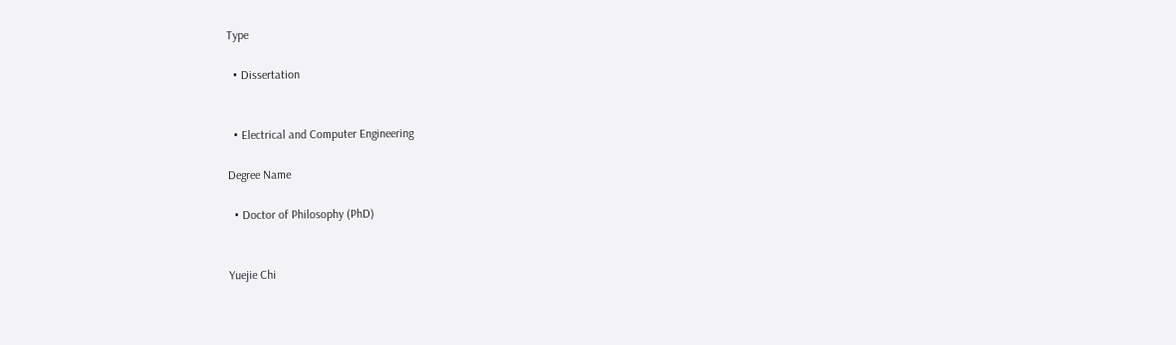Type

  • Dissertation


  • Electrical and Computer Engineering

Degree Name

  • Doctor of Philosophy (PhD)


Yuejie Chi